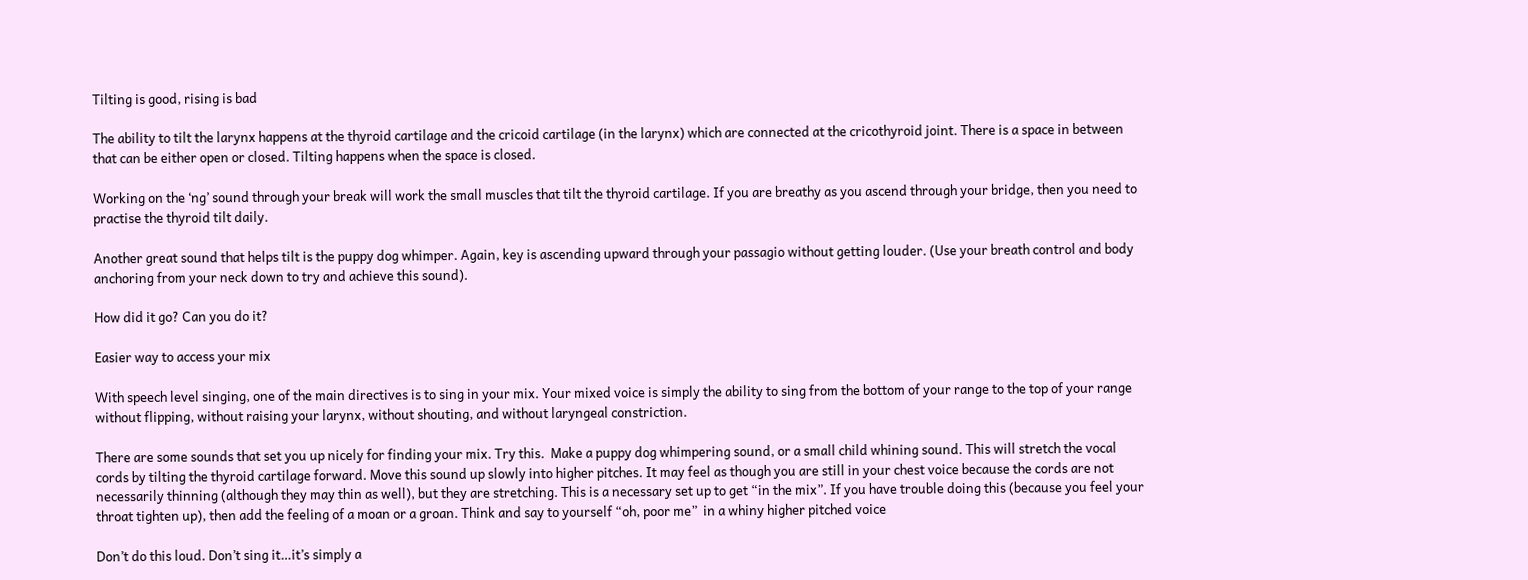Tilting is good, rising is bad

The ability to tilt the larynx happens at the thyroid cartilage and the cricoid cartilage (in the larynx) which are connected at the cricothyroid joint. There is a space in between that can be either open or closed. Tilting happens when the space is closed.

Working on the ‘ng’ sound through your break will work the small muscles that tilt the thyroid cartilage. If you are breathy as you ascend through your bridge, then you need to practise the thyroid tilt daily.

Another great sound that helps tilt is the puppy dog whimper. Again, key is ascending upward through your passagio without getting louder. (Use your breath control and body anchoring from your neck down to try and achieve this sound).

How did it go? Can you do it?

Easier way to access your mix

With speech level singing, one of the main directives is to sing in your mix. Your mixed voice is simply the ability to sing from the bottom of your range to the top of your range without flipping, without raising your larynx, without shouting, and without laryngeal constriction.

There are some sounds that set you up nicely for finding your mix. Try this.  Make a puppy dog whimpering sound, or a small child whining sound. This will stretch the vocal cords by tilting the thyroid cartilage forward. Move this sound up slowly into higher pitches. It may feel as though you are still in your chest voice because the cords are not necessarily thinning (although they may thin as well), but they are stretching. This is a necessary set up to get “in the mix”. If you have trouble doing this (because you feel your throat tighten up), then add the feeling of a moan or a groan. Think and say to yourself “oh, poor me”  in a whiny higher pitched voice

Don’t do this loud. Don’t sing it…it’s simply a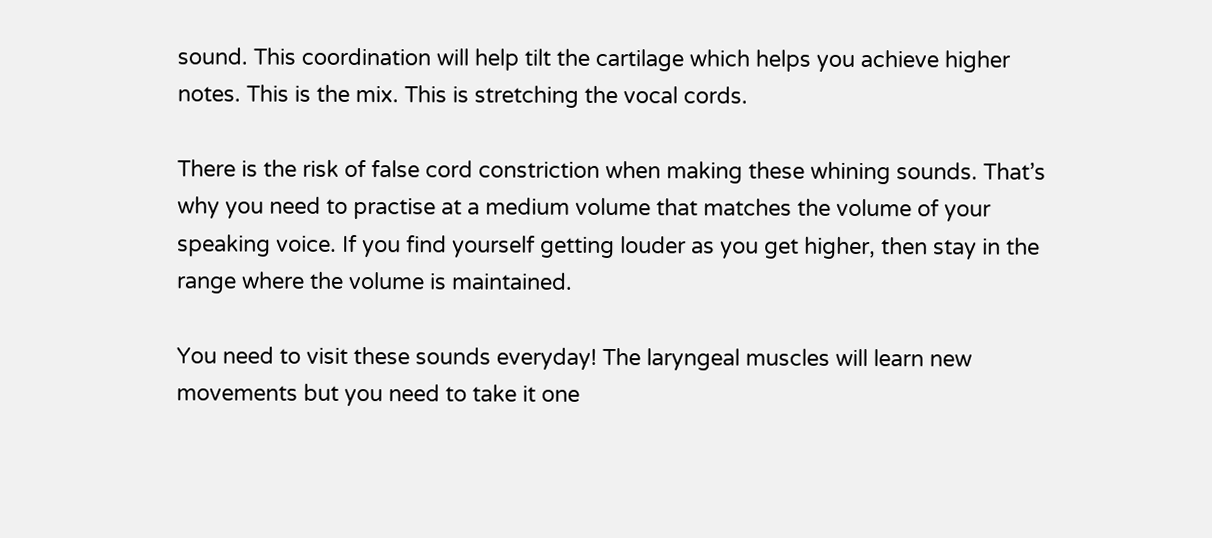sound. This coordination will help tilt the cartilage which helps you achieve higher notes. This is the mix. This is stretching the vocal cords.

There is the risk of false cord constriction when making these whining sounds. That’s why you need to practise at a medium volume that matches the volume of your speaking voice. If you find yourself getting louder as you get higher, then stay in the range where the volume is maintained.

You need to visit these sounds everyday! The laryngeal muscles will learn new movements but you need to take it one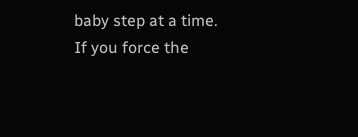baby step at a time. If you force the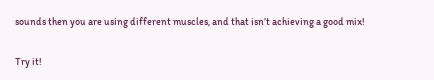sounds then you are using different muscles, and that isn’t achieving a good mix!

Try it!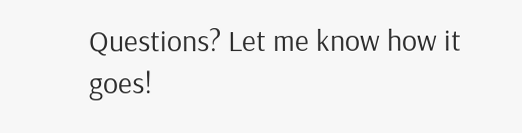Questions? Let me know how it goes!